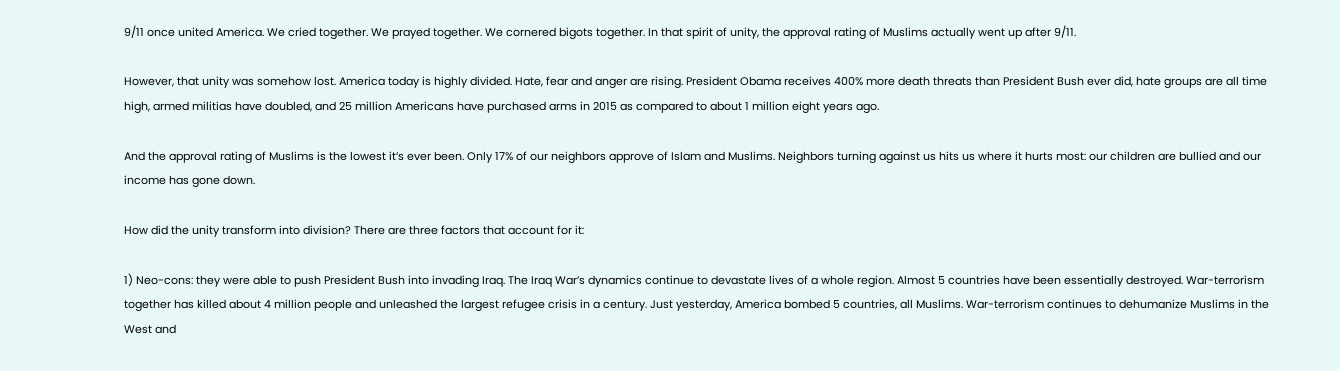9/11 once united America. We cried together. We prayed together. We cornered bigots together. In that spirit of unity, the approval rating of Muslims actually went up after 9/11.

However, that unity was somehow lost. America today is highly divided. Hate, fear and anger are rising. President Obama receives 400% more death threats than President Bush ever did, hate groups are all time high, armed militias have doubled, and 25 million Americans have purchased arms in 2015 as compared to about 1 million eight years ago.

And the approval rating of Muslims is the lowest it’s ever been. Only 17% of our neighbors approve of Islam and Muslims. Neighbors turning against us hits us where it hurts most: our children are bullied and our income has gone down.

How did the unity transform into division? There are three factors that account for it:

1) Neo-cons: they were able to push President Bush into invading Iraq. The Iraq War’s dynamics continue to devastate lives of a whole region. Almost 5 countries have been essentially destroyed. War-terrorism together has killed about 4 million people and unleashed the largest refugee crisis in a century. Just yesterday, America bombed 5 countries, all Muslims. War-terrorism continues to dehumanize Muslims in the West and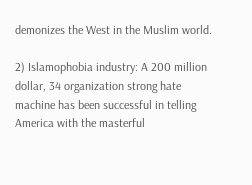demonizes the West in the Muslim world.

2) Islamophobia industry: A 200 million dollar, 34 organization strong hate machine has been successful in telling America with the masterful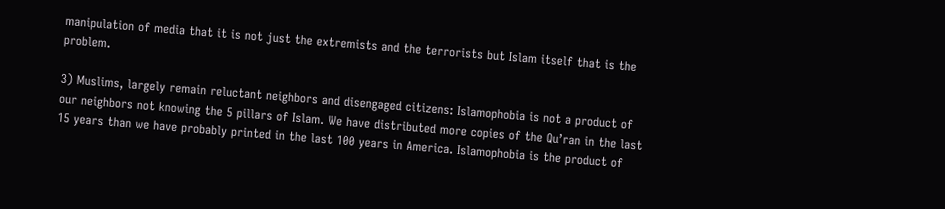manipulation of media that it is not just the extremists and the terrorists but Islam itself that is the problem.

3) Muslims, largely remain reluctant neighbors and disengaged citizens: Islamophobia is not a product of our neighbors not knowing the 5 pillars of Islam. We have distributed more copies of the Qu’ran in the last 15 years than we have probably printed in the last 100 years in America. Islamophobia is the product of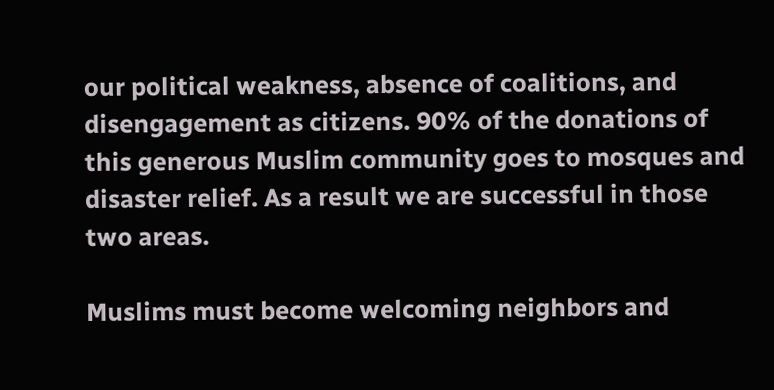our political weakness, absence of coalitions, and disengagement as citizens. 90% of the donations of this generous Muslim community goes to mosques and disaster relief. As a result we are successful in those two areas.

Muslims must become welcoming neighbors and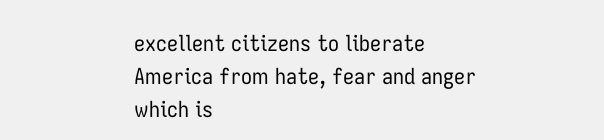excellent citizens to liberate America from hate, fear and anger which is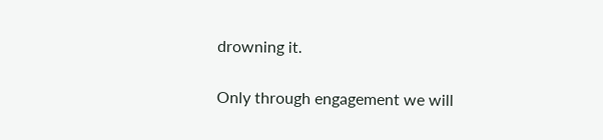drowning it.

Only through engagement we will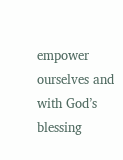empower ourselves and with God’s blessing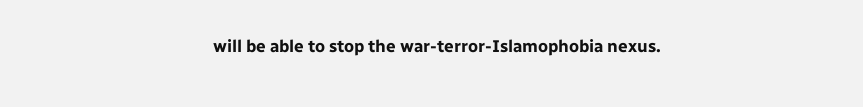will be able to stop the war-terror-Islamophobia nexus.